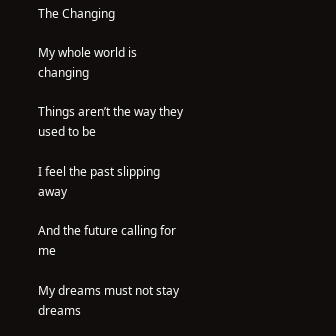The Changing

My whole world is changing

Things aren’t the way they used to be

I feel the past slipping away

And the future calling for me

My dreams must not stay dreams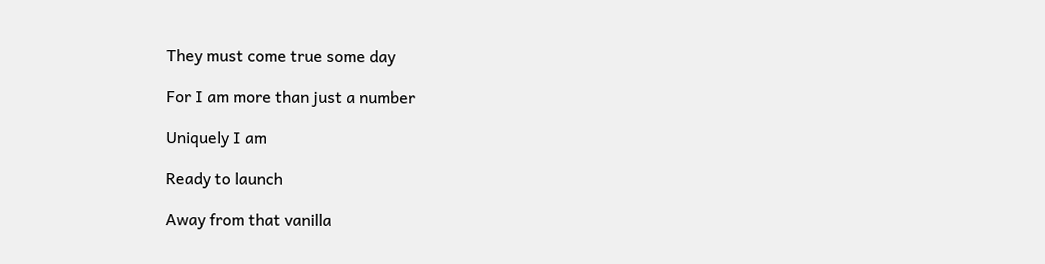They must come true some day

For I am more than just a number

Uniquely I am

Ready to launch

Away from that vanilla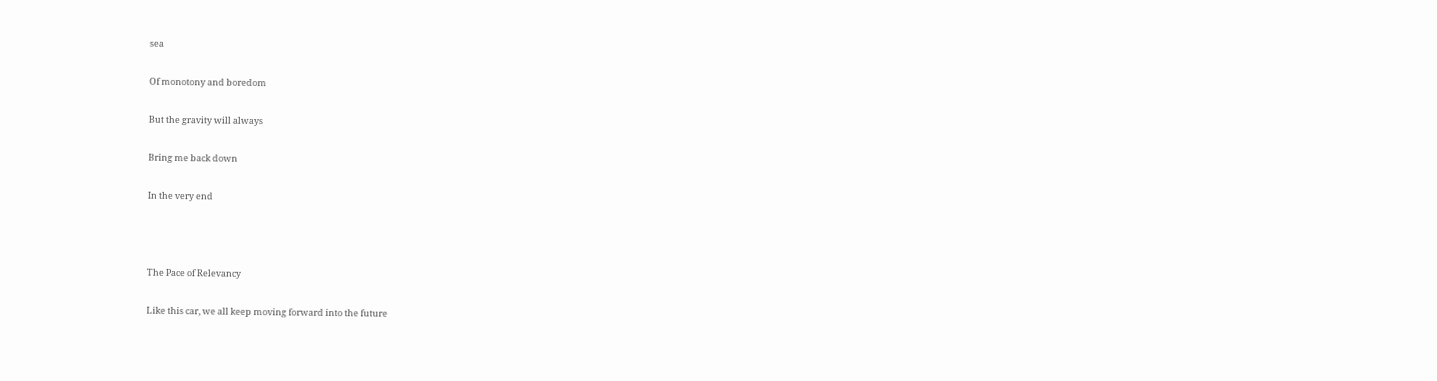sea

Of monotony and boredom

But the gravity will always

Bring me back down

In the very end



The Pace of Relevancy

Like this car, we all keep moving forward into the future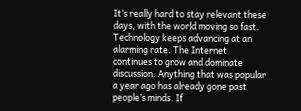It’s really hard to stay relevant these days, with the world moving so fast. Technology keeps advancing at an alarming rate. The Internet continues to grow and dominate discussion. Anything that was popular a year ago has already gone past people’s minds. If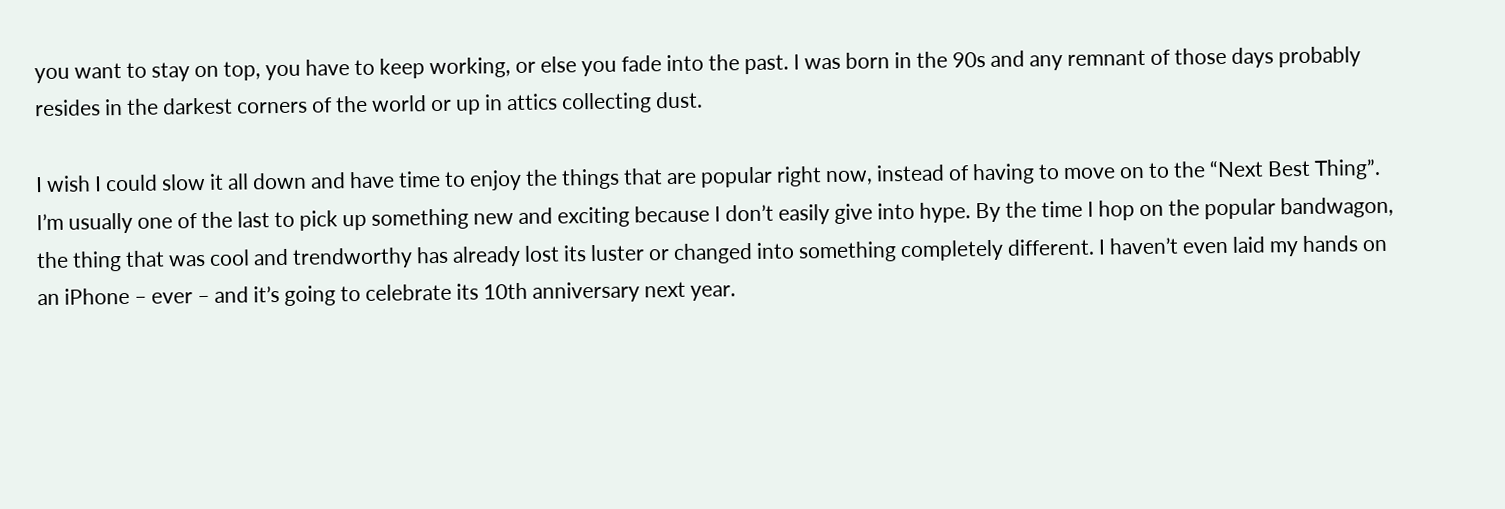you want to stay on top, you have to keep working, or else you fade into the past. I was born in the 90s and any remnant of those days probably resides in the darkest corners of the world or up in attics collecting dust.

I wish I could slow it all down and have time to enjoy the things that are popular right now, instead of having to move on to the “Next Best Thing”. I’m usually one of the last to pick up something new and exciting because I don’t easily give into hype. By the time I hop on the popular bandwagon, the thing that was cool and trendworthy has already lost its luster or changed into something completely different. I haven’t even laid my hands on an iPhone – ever – and it’s going to celebrate its 10th anniversary next year.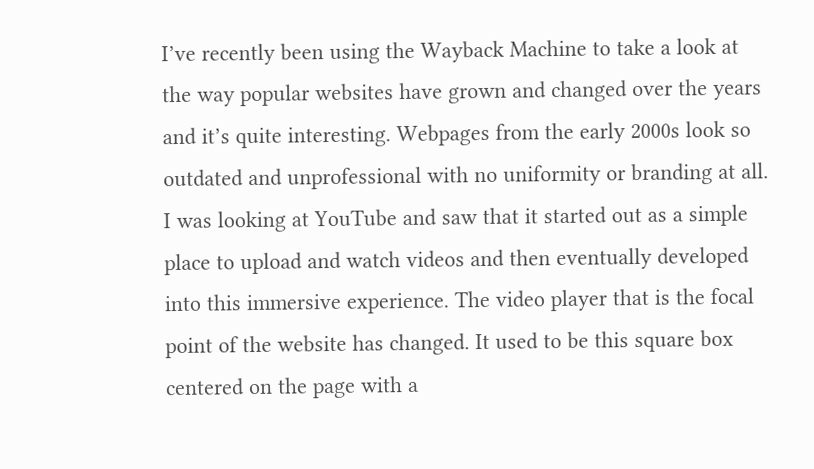I’ve recently been using the Wayback Machine to take a look at the way popular websites have grown and changed over the years and it’s quite interesting. Webpages from the early 2000s look so outdated and unprofessional with no uniformity or branding at all. I was looking at YouTube and saw that it started out as a simple place to upload and watch videos and then eventually developed into this immersive experience. The video player that is the focal point of the website has changed. It used to be this square box centered on the page with a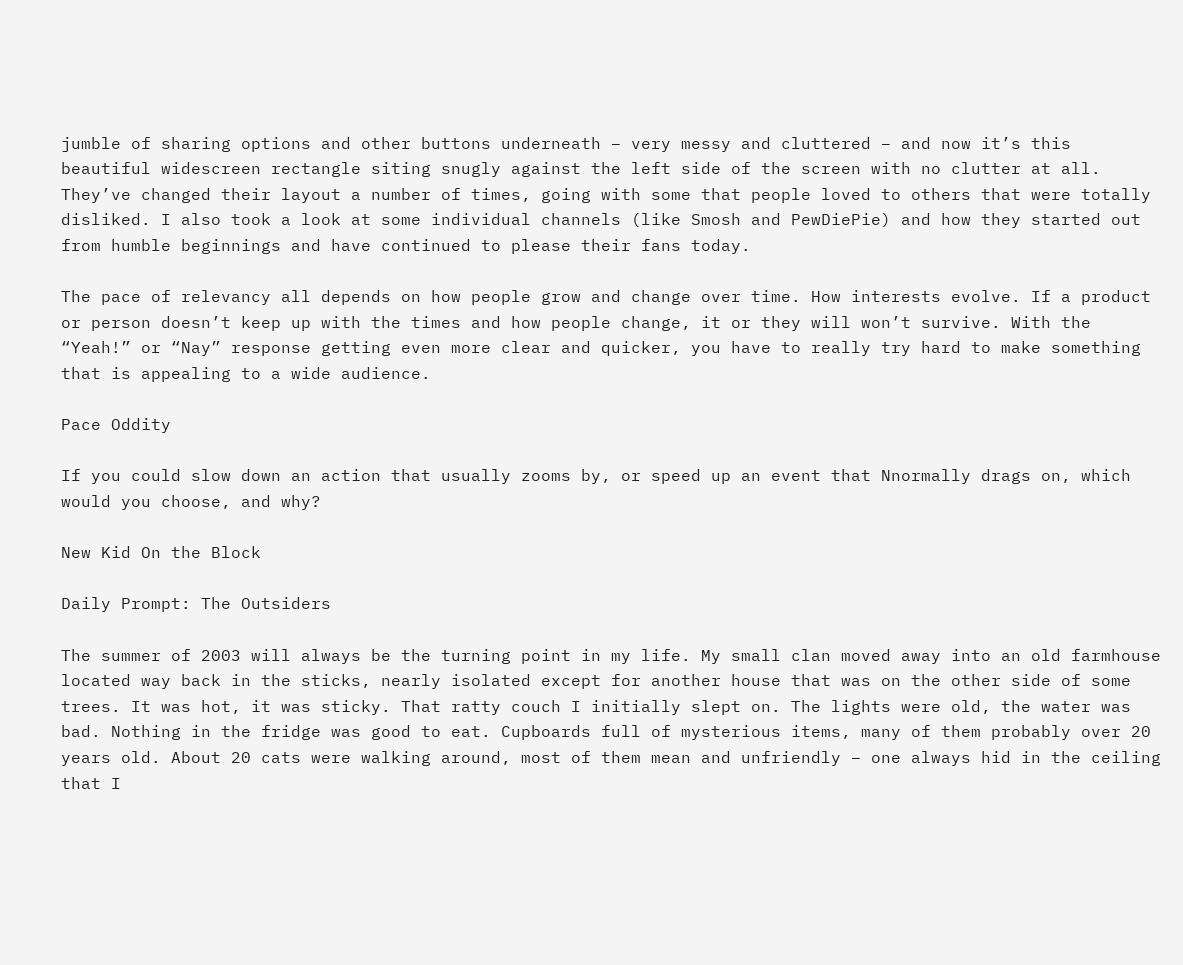jumble of sharing options and other buttons underneath – very messy and cluttered – and now it’s this beautiful widescreen rectangle siting snugly against the left side of the screen with no clutter at all. They’ve changed their layout a number of times, going with some that people loved to others that were totally disliked. I also took a look at some individual channels (like Smosh and PewDiePie) and how they started out from humble beginnings and have continued to please their fans today.

The pace of relevancy all depends on how people grow and change over time. How interests evolve. If a product or person doesn’t keep up with the times and how people change, it or they will won’t survive. With the “Yeah!” or “Nay” response getting even more clear and quicker, you have to really try hard to make something that is appealing to a wide audience.

Pace Oddity

If you could slow down an action that usually zooms by, or speed up an event that Nnormally drags on, which would you choose, and why?

New Kid On the Block

Daily Prompt: The Outsiders

The summer of 2003 will always be the turning point in my life. My small clan moved away into an old farmhouse located way back in the sticks, nearly isolated except for another house that was on the other side of some trees. It was hot, it was sticky. That ratty couch I initially slept on. The lights were old, the water was bad. Nothing in the fridge was good to eat. Cupboards full of mysterious items, many of them probably over 20 years old. About 20 cats were walking around, most of them mean and unfriendly – one always hid in the ceiling that I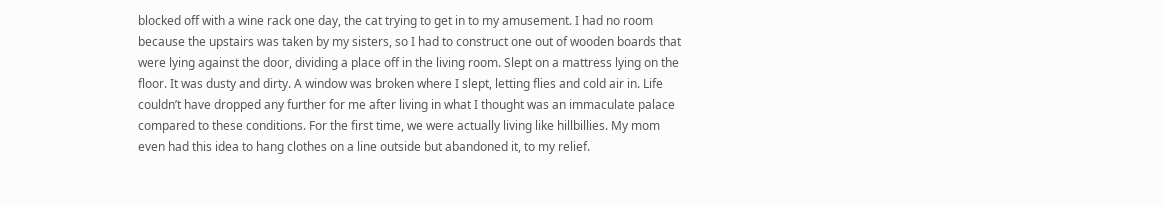blocked off with a wine rack one day, the cat trying to get in to my amusement. I had no room because the upstairs was taken by my sisters, so I had to construct one out of wooden boards that were lying against the door, dividing a place off in the living room. Slept on a mattress lying on the floor. It was dusty and dirty. A window was broken where I slept, letting flies and cold air in. Life couldn’t have dropped any further for me after living in what I thought was an immaculate palace compared to these conditions. For the first time, we were actually living like hillbillies. My mom even had this idea to hang clothes on a line outside but abandoned it, to my relief.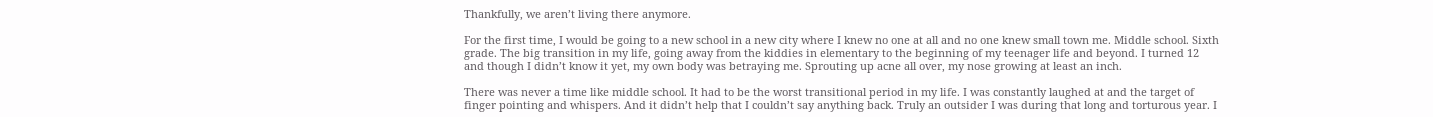Thankfully, we aren’t living there anymore.

For the first time, I would be going to a new school in a new city where I knew no one at all and no one knew small town me. Middle school. Sixth grade. The big transition in my life, going away from the kiddies in elementary to the beginning of my teenager life and beyond. I turned 12 and though I didn’t know it yet, my own body was betraying me. Sprouting up acne all over, my nose growing at least an inch.

There was never a time like middle school. It had to be the worst transitional period in my life. I was constantly laughed at and the target of finger pointing and whispers. And it didn’t help that I couldn’t say anything back. Truly an outsider I was during that long and torturous year. I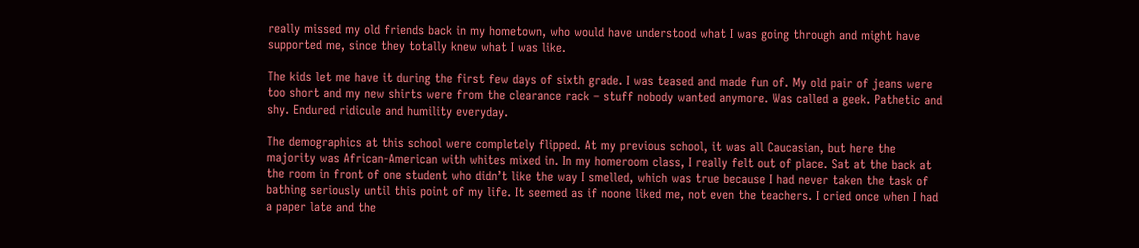really missed my old friends back in my hometown, who would have understood what I was going through and might have supported me, since they totally knew what I was like.

The kids let me have it during the first few days of sixth grade. I was teased and made fun of. My old pair of jeans were too short and my new shirts were from the clearance rack – stuff nobody wanted anymore. Was called a geek. Pathetic and shy. Endured ridicule and humility everyday.

The demographics at this school were completely flipped. At my previous school, it was all Caucasian, but here the majority was African-American with whites mixed in. In my homeroom class, I really felt out of place. Sat at the back at the room in front of one student who didn’t like the way I smelled, which was true because I had never taken the task of bathing seriously until this point of my life. It seemed as if noone liked me, not even the teachers. I cried once when I had a paper late and the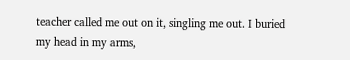teacher called me out on it, singling me out. I buried my head in my arms,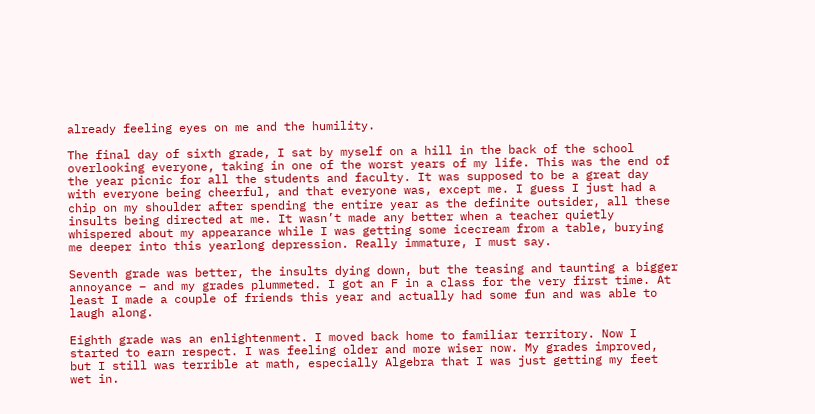already feeling eyes on me and the humility.

The final day of sixth grade, I sat by myself on a hill in the back of the school overlooking everyone, taking in one of the worst years of my life. This was the end of the year picnic for all the students and faculty. It was supposed to be a great day with everyone being cheerful, and that everyone was, except me. I guess I just had a chip on my shoulder after spending the entire year as the definite outsider, all these insults being directed at me. It wasn’t made any better when a teacher quietly whispered about my appearance while I was getting some icecream from a table, burying me deeper into this yearlong depression. Really immature, I must say.

Seventh grade was better, the insults dying down, but the teasing and taunting a bigger annoyance – and my grades plummeted. I got an F in a class for the very first time. At least I made a couple of friends this year and actually had some fun and was able to laugh along.

Eighth grade was an enlightenment. I moved back home to familiar territory. Now I started to earn respect. I was feeling older and more wiser now. My grades improved, but I still was terrible at math, especially Algebra that I was just getting my feet wet in.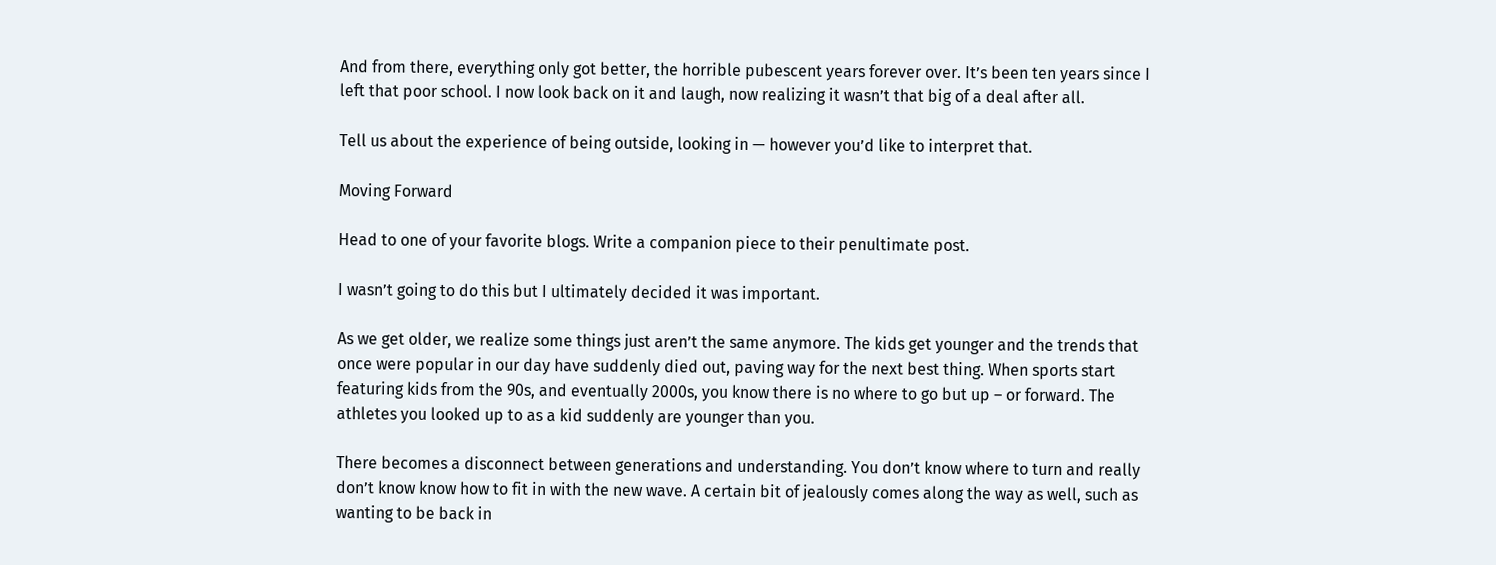And from there, everything only got better, the horrible pubescent years forever over. It’s been ten years since I left that poor school. I now look back on it and laugh, now realizing it wasn’t that big of a deal after all.

Tell us about the experience of being outside, looking in — however you’d like to interpret that.

Moving Forward

Head to one of your favorite blogs. Write a companion piece to their penultimate post.

I wasn’t going to do this but I ultimately decided it was important.

As we get older, we realize some things just aren’t the same anymore. The kids get younger and the trends that once were popular in our day have suddenly died out, paving way for the next best thing. When sports start featuring kids from the 90s, and eventually 2000s, you know there is no where to go but up – or forward. The athletes you looked up to as a kid suddenly are younger than you.

There becomes a disconnect between generations and understanding. You don’t know where to turn and really don’t know know how to fit in with the new wave. A certain bit of jealously comes along the way as well, such as wanting to be back in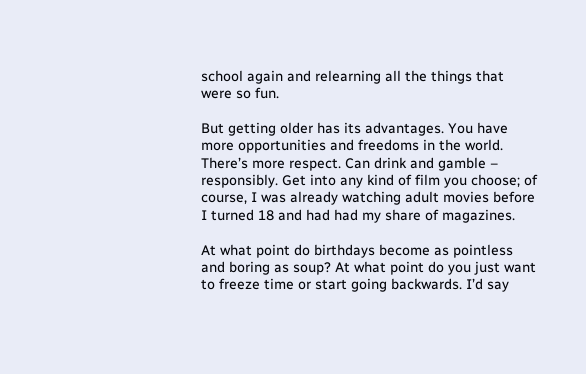school again and relearning all the things that were so fun.

But getting older has its advantages. You have more opportunities and freedoms in the world. There’s more respect. Can drink and gamble – responsibly. Get into any kind of film you choose; of course, I was already watching adult movies before I turned 18 and had had my share of magazines.

At what point do birthdays become as pointless and boring as soup? At what point do you just want to freeze time or start going backwards. I’d say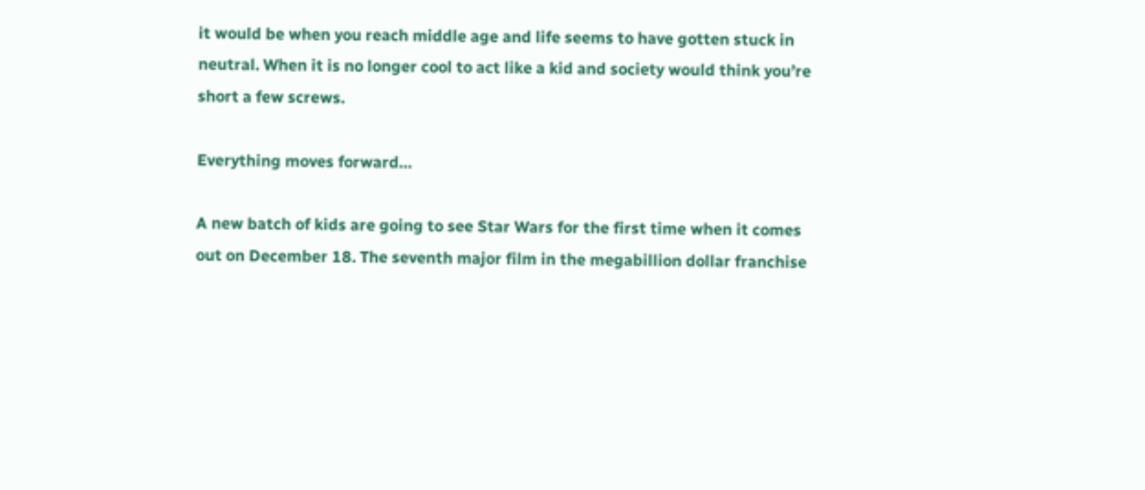it would be when you reach middle age and life seems to have gotten stuck in neutral. When it is no longer cool to act like a kid and society would think you’re short a few screws.

Everything moves forward…

A new batch of kids are going to see Star Wars for the first time when it comes out on December 18. The seventh major film in the megabillion dollar franchise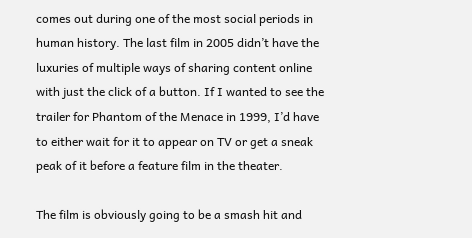comes out during one of the most social periods in human history. The last film in 2005 didn’t have the luxuries of multiple ways of sharing content online with just the click of a button. If I wanted to see the trailer for Phantom of the Menace in 1999, I’d have to either wait for it to appear on TV or get a sneak peak of it before a feature film in the theater.

The film is obviously going to be a smash hit and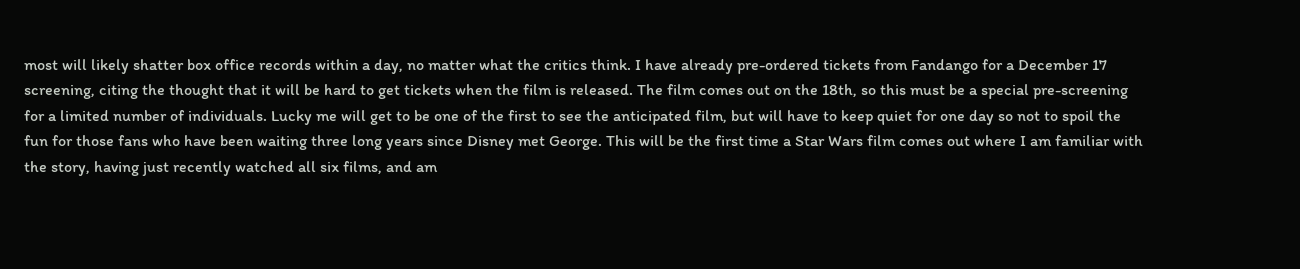most will likely shatter box office records within a day, no matter what the critics think. I have already pre-ordered tickets from Fandango for a December 17 screening, citing the thought that it will be hard to get tickets when the film is released. The film comes out on the 18th, so this must be a special pre-screening for a limited number of individuals. Lucky me will get to be one of the first to see the anticipated film, but will have to keep quiet for one day so not to spoil the fun for those fans who have been waiting three long years since Disney met George. This will be the first time a Star Wars film comes out where I am familiar with the story, having just recently watched all six films, and am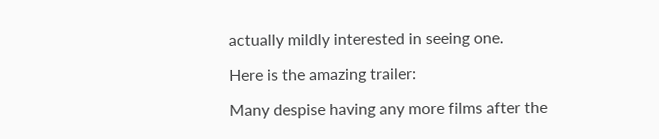actually mildly interested in seeing one.

Here is the amazing trailer:

Many despise having any more films after the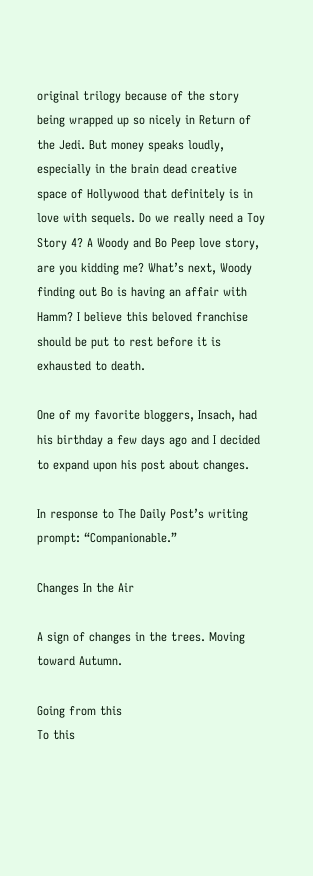original trilogy because of the story being wrapped up so nicely in Return of the Jedi. But money speaks loudly, especially in the brain dead creative space of Hollywood that definitely is in love with sequels. Do we really need a Toy Story 4? A Woody and Bo Peep love story, are you kidding me? What’s next, Woody finding out Bo is having an affair with Hamm? I believe this beloved franchise should be put to rest before it is exhausted to death.

One of my favorite bloggers, Insach, had his birthday a few days ago and I decided to expand upon his post about changes.

In response to The Daily Post’s writing prompt: “Companionable.”

Changes In the Air

A sign of changes in the trees. Moving toward Autumn.

Going from this
To this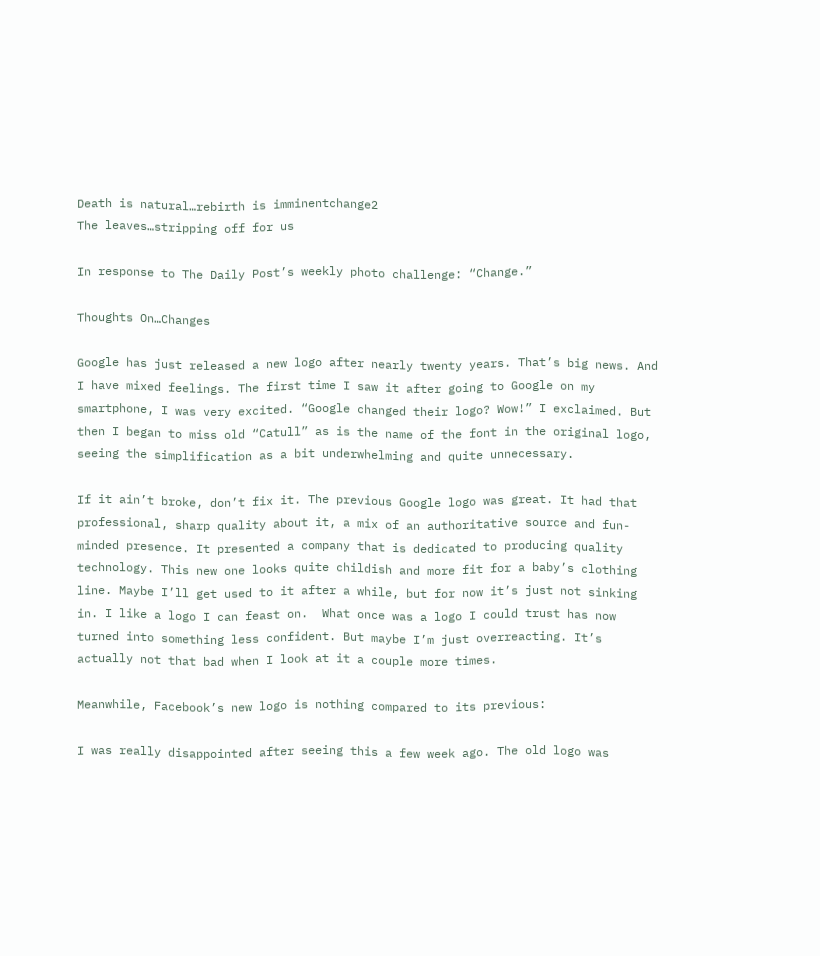Death is natural…rebirth is imminentchange2
The leaves…stripping off for us

In response to The Daily Post’s weekly photo challenge: “Change.”

Thoughts On…Changes

Google has just released a new logo after nearly twenty years. That’s big news. And I have mixed feelings. The first time I saw it after going to Google on my smartphone, I was very excited. “Google changed their logo? Wow!” I exclaimed. But then I began to miss old “Catull” as is the name of the font in the original logo, seeing the simplification as a bit underwhelming and quite unnecessary.

If it ain’t broke, don’t fix it. The previous Google logo was great. It had that professional, sharp quality about it, a mix of an authoritative source and fun-minded presence. It presented a company that is dedicated to producing quality technology. This new one looks quite childish and more fit for a baby’s clothing line. Maybe I’ll get used to it after a while, but for now it’s just not sinking in. I like a logo I can feast on.  What once was a logo I could trust has now turned into something less confident. But maybe I’m just overreacting. It’s actually not that bad when I look at it a couple more times.

Meanwhile, Facebook’s new logo is nothing compared to its previous:

I was really disappointed after seeing this a few week ago. The old logo was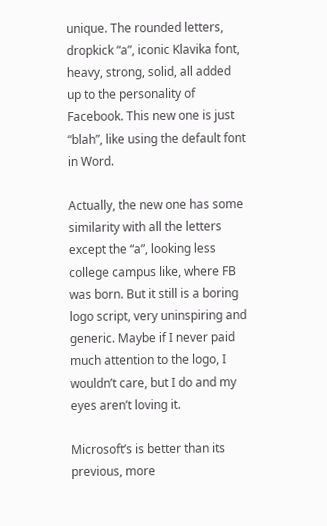unique. The rounded letters, dropkick “a”, iconic Klavika font, heavy, strong, solid, all added up to the personality of Facebook. This new one is just “blah”, like using the default font in Word.

Actually, the new one has some similarity with all the letters except the “a”, looking less college campus like, where FB was born. But it still is a boring logo script, very uninspiring and generic. Maybe if I never paid much attention to the logo, I wouldn’t care, but I do and my eyes aren’t loving it.

Microsoft’s is better than its previous, more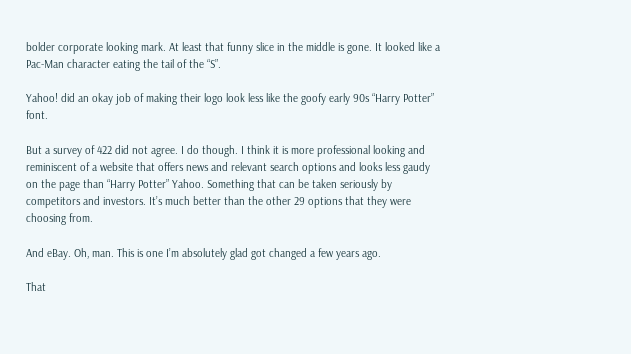bolder corporate looking mark. At least that funny slice in the middle is gone. It looked like a Pac-Man character eating the tail of the “S”.

Yahoo! did an okay job of making their logo look less like the goofy early 90s “Harry Potter” font.

But a survey of 422 did not agree. I do though. I think it is more professional looking and reminiscent of a website that offers news and relevant search options and looks less gaudy on the page than “Harry Potter” Yahoo. Something that can be taken seriously by competitors and investors. It’s much better than the other 29 options that they were choosing from.

And eBay. Oh, man. This is one I’m absolutely glad got changed a few years ago.

That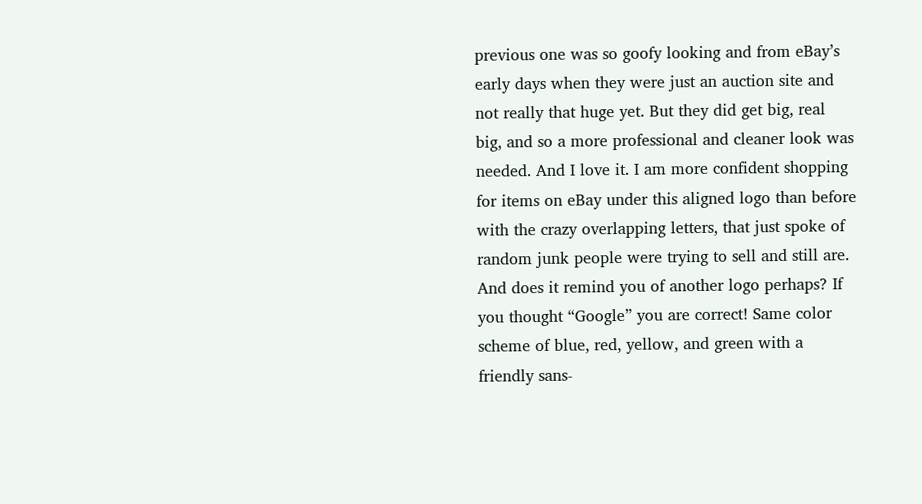previous one was so goofy looking and from eBay’s early days when they were just an auction site and not really that huge yet. But they did get big, real big, and so a more professional and cleaner look was needed. And I love it. I am more confident shopping for items on eBay under this aligned logo than before with the crazy overlapping letters, that just spoke of random junk people were trying to sell and still are. And does it remind you of another logo perhaps? If you thought “Google” you are correct! Same color scheme of blue, red, yellow, and green with a friendly sans-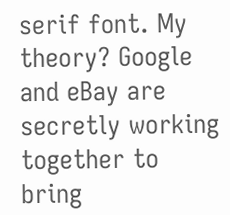serif font. My theory? Google and eBay are secretly working together to bring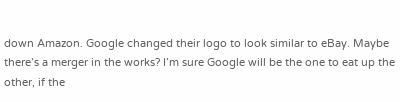down Amazon. Google changed their logo to look similar to eBay. Maybe there’s a merger in the works? I’m sure Google will be the one to eat up the other, if the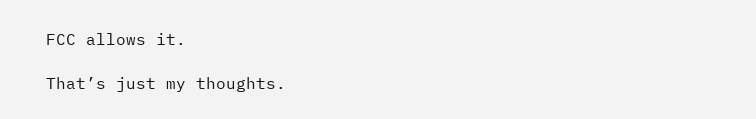FCC allows it.

That’s just my thoughts.